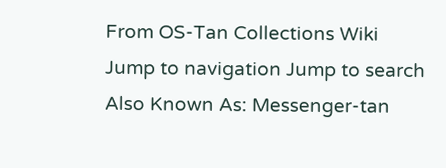From OS-Tan Collections Wiki
Jump to navigation Jump to search
Also Known As: Messenger-tan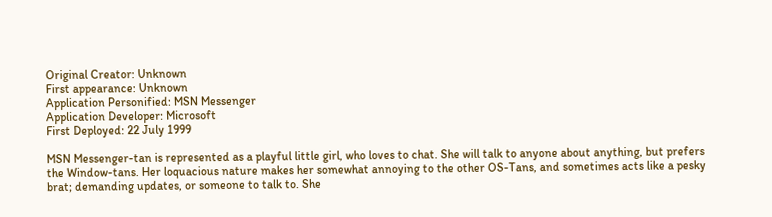Original Creator: Unknown
First appearance: Unknown
Application Personified: MSN Messenger
Application Developer: Microsoft
First Deployed: 22 July 1999

MSN Messenger-tan is represented as a playful little girl, who loves to chat. She will talk to anyone about anything, but prefers the Window-tans. Her loquacious nature makes her somewhat annoying to the other OS-Tans, and sometimes acts like a pesky brat; demanding updates, or someone to talk to. She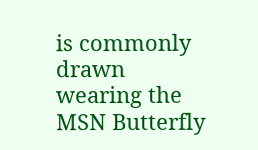is commonly drawn wearing the MSN Butterfly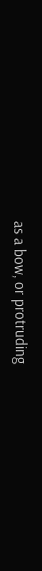as a bow, or protruding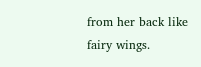from her back like fairy wings.